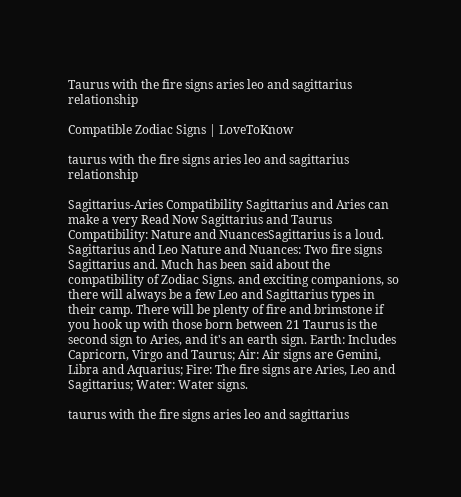Taurus with the fire signs aries leo and sagittarius relationship

Compatible Zodiac Signs | LoveToKnow

taurus with the fire signs aries leo and sagittarius relationship

Sagittarius-Aries Compatibility Sagittarius and Aries can make a very Read Now Sagittarius and Taurus Compatibility: Nature and NuancesSagittarius is a loud. Sagittarius and Leo Nature and Nuances: Two fire signs Sagittarius and. Much has been said about the compatibility of Zodiac Signs. and exciting companions, so there will always be a few Leo and Sagittarius types in their camp. There will be plenty of fire and brimstone if you hook up with those born between 21 Taurus is the second sign to Aries, and it's an earth sign. Earth: Includes Capricorn, Virgo and Taurus; Air: Air signs are Gemini, Libra and Aquarius; Fire: The fire signs are Aries, Leo and Sagittarius; Water: Water signs.

taurus with the fire signs aries leo and sagittarius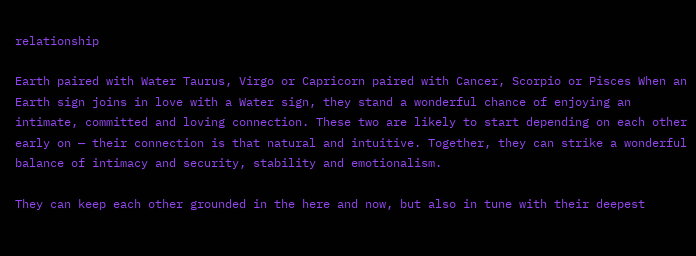relationship

Earth paired with Water Taurus, Virgo or Capricorn paired with Cancer, Scorpio or Pisces When an Earth sign joins in love with a Water sign, they stand a wonderful chance of enjoying an intimate, committed and loving connection. These two are likely to start depending on each other early on — their connection is that natural and intuitive. Together, they can strike a wonderful balance of intimacy and security, stability and emotionalism.

They can keep each other grounded in the here and now, but also in tune with their deepest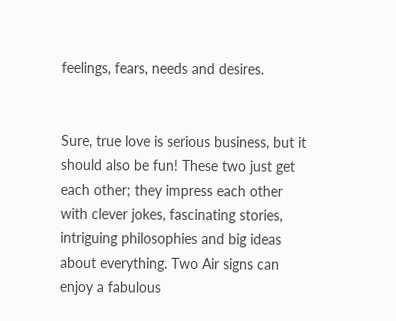feelings, fears, needs and desires.


Sure, true love is serious business, but it should also be fun! These two just get each other; they impress each other with clever jokes, fascinating stories, intriguing philosophies and big ideas about everything. Two Air signs can enjoy a fabulous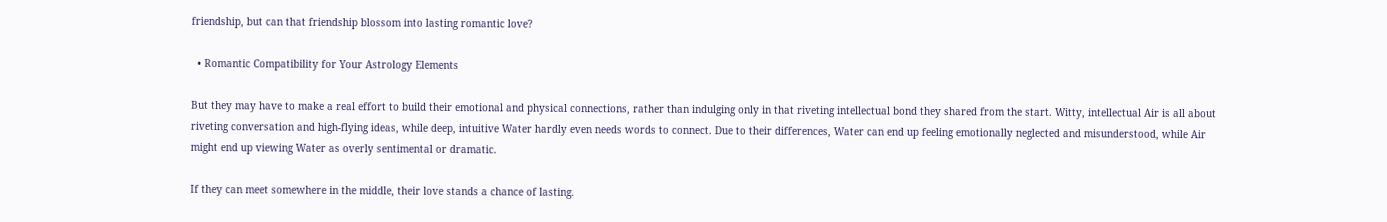friendship, but can that friendship blossom into lasting romantic love?

  • Romantic Compatibility for Your Astrology Elements

But they may have to make a real effort to build their emotional and physical connections, rather than indulging only in that riveting intellectual bond they shared from the start. Witty, intellectual Air is all about riveting conversation and high-flying ideas, while deep, intuitive Water hardly even needs words to connect. Due to their differences, Water can end up feeling emotionally neglected and misunderstood, while Air might end up viewing Water as overly sentimental or dramatic.

If they can meet somewhere in the middle, their love stands a chance of lasting.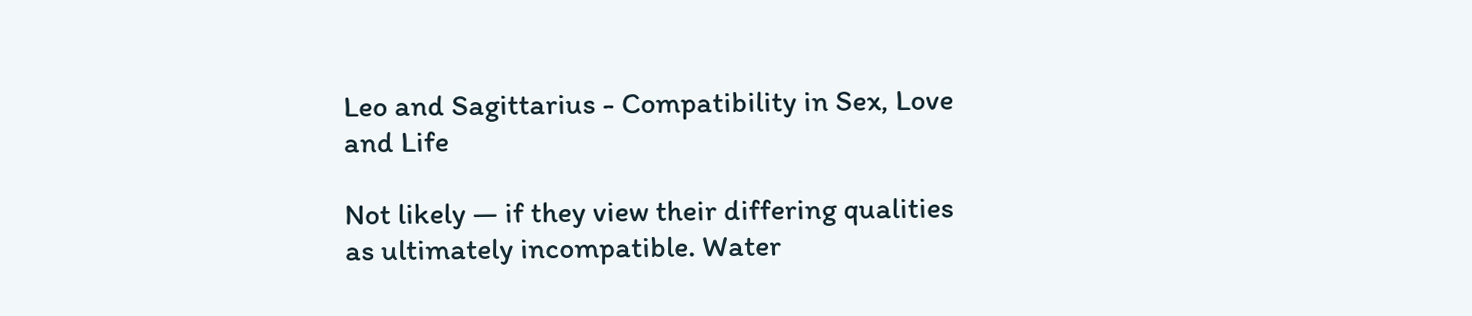Leo and Sagittarius - Compatibility in Sex, Love and Life

Not likely — if they view their differing qualities as ultimately incompatible. Water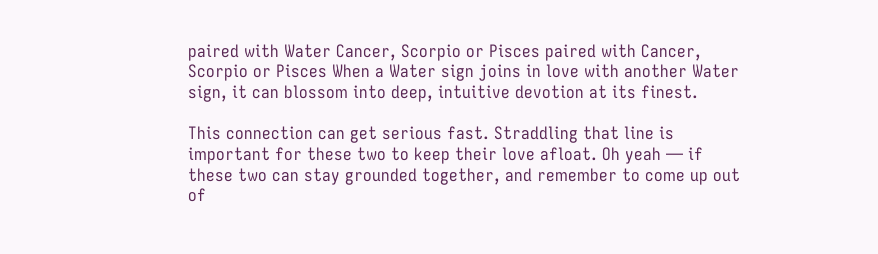paired with Water Cancer, Scorpio or Pisces paired with Cancer, Scorpio or Pisces When a Water sign joins in love with another Water sign, it can blossom into deep, intuitive devotion at its finest.

This connection can get serious fast. Straddling that line is important for these two to keep their love afloat. Oh yeah — if these two can stay grounded together, and remember to come up out of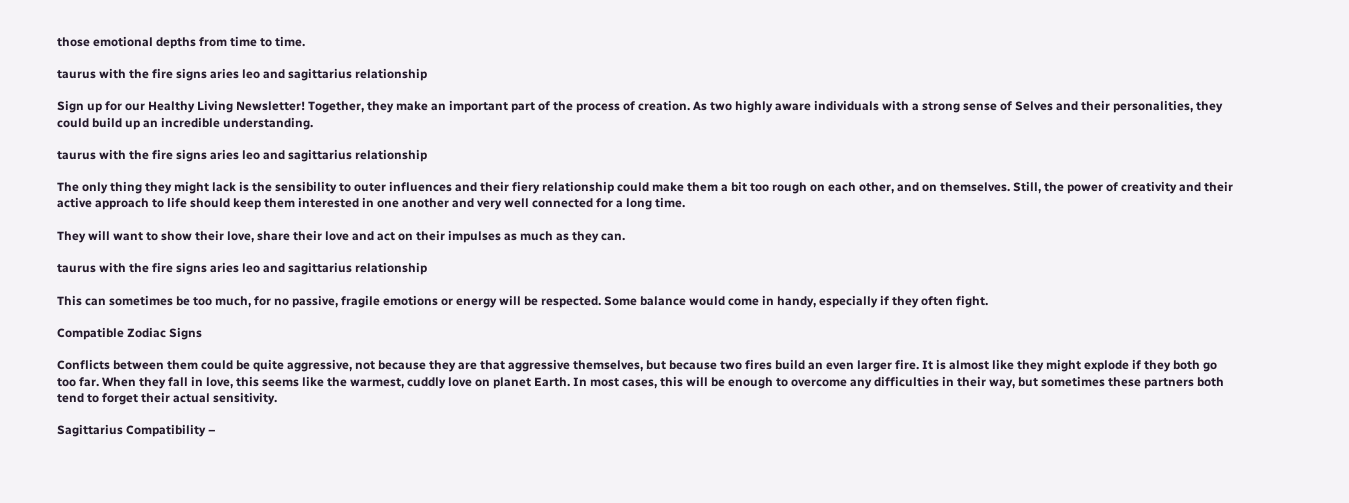those emotional depths from time to time.

taurus with the fire signs aries leo and sagittarius relationship

Sign up for our Healthy Living Newsletter! Together, they make an important part of the process of creation. As two highly aware individuals with a strong sense of Selves and their personalities, they could build up an incredible understanding.

taurus with the fire signs aries leo and sagittarius relationship

The only thing they might lack is the sensibility to outer influences and their fiery relationship could make them a bit too rough on each other, and on themselves. Still, the power of creativity and their active approach to life should keep them interested in one another and very well connected for a long time.

They will want to show their love, share their love and act on their impulses as much as they can.

taurus with the fire signs aries leo and sagittarius relationship

This can sometimes be too much, for no passive, fragile emotions or energy will be respected. Some balance would come in handy, especially if they often fight.

Compatible Zodiac Signs

Conflicts between them could be quite aggressive, not because they are that aggressive themselves, but because two fires build an even larger fire. It is almost like they might explode if they both go too far. When they fall in love, this seems like the warmest, cuddly love on planet Earth. In most cases, this will be enough to overcome any difficulties in their way, but sometimes these partners both tend to forget their actual sensitivity.

Sagittarius Compatibility –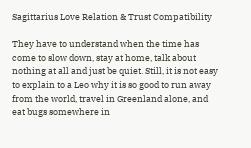Sagittarius Love Relation & Trust Compatibility

They have to understand when the time has come to slow down, stay at home, talk about nothing at all and just be quiet. Still, it is not easy to explain to a Leo why it is so good to run away from the world, travel in Greenland alone, and eat bugs somewhere in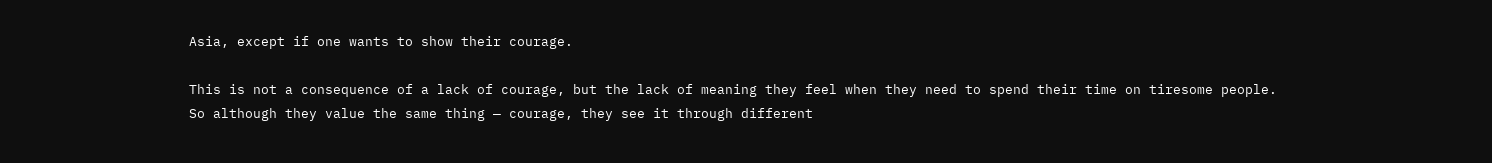Asia, except if one wants to show their courage.

This is not a consequence of a lack of courage, but the lack of meaning they feel when they need to spend their time on tiresome people. So although they value the same thing — courage, they see it through different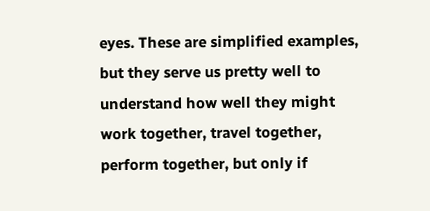eyes. These are simplified examples, but they serve us pretty well to understand how well they might work together, travel together, perform together, but only if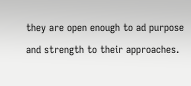they are open enough to ad purpose and strength to their approaches.